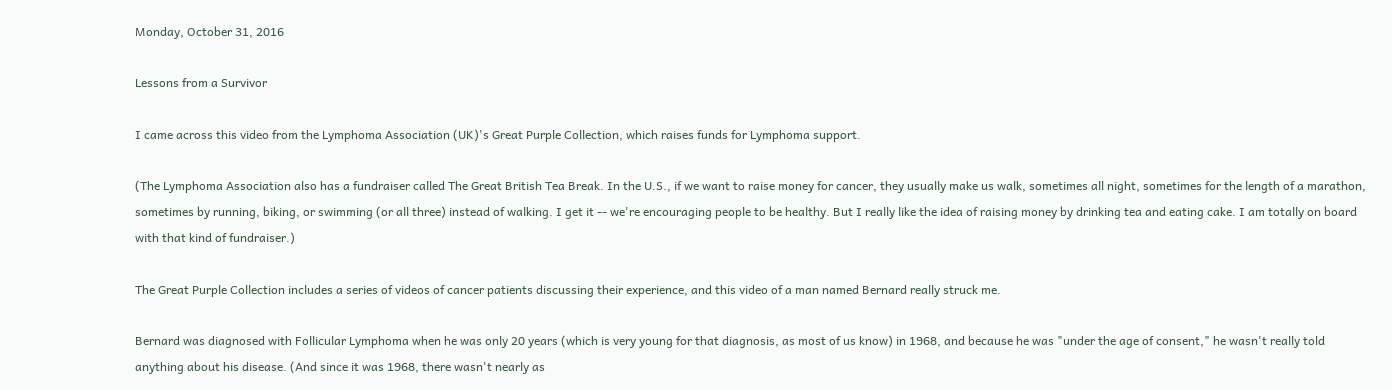Monday, October 31, 2016

Lessons from a Survivor

I came across this video from the Lymphoma Association (UK)'s Great Purple Collection, which raises funds for Lymphoma support.

(The Lymphoma Association also has a fundraiser called The Great British Tea Break. In the U.S., if we want to raise money for cancer, they usually make us walk, sometimes all night, sometimes for the length of a marathon, sometimes by running, biking, or swimming (or all three) instead of walking. I get it -- we're encouraging people to be healthy. But I really like the idea of raising money by drinking tea and eating cake. I am totally on board with that kind of fundraiser.)

The Great Purple Collection includes a series of videos of cancer patients discussing their experience, and this video of a man named Bernard really struck me.

Bernard was diagnosed with Follicular Lymphoma when he was only 20 years (which is very young for that diagnosis, as most of us know) in 1968, and because he was "under the age of consent," he wasn't really told anything about his disease. (And since it was 1968, there wasn't nearly as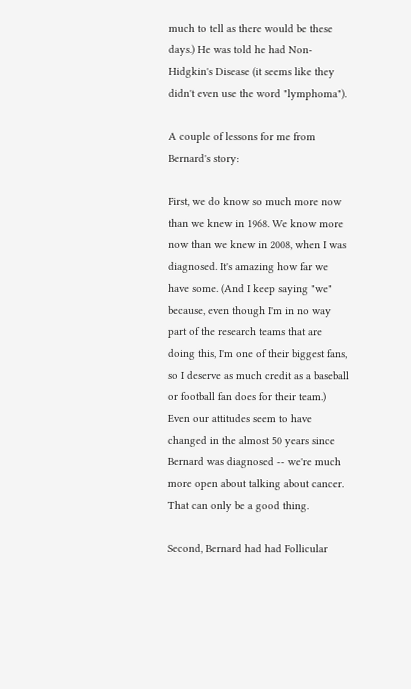much to tell as there would be these days.) He was told he had Non-Hidgkin's Disease (it seems like they didn't even use the word "lymphoma").

A couple of lessons for me from Bernard's story:

First, we do know so much more now than we knew in 1968. We know more now than we knew in 2008, when I was diagnosed. It's amazing how far we have some. (And I keep saying "we" because, even though I'm in no way part of the research teams that are doing this, I'm one of their biggest fans, so I deserve as much credit as a baseball or football fan does for their team.) Even our attitudes seem to have changed in the almost 50 years since Bernard was diagnosed -- we're much more open about talking about cancer. That can only be a good thing.

Second, Bernard had had Follicular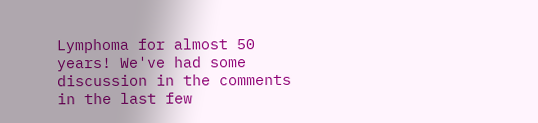Lymphoma for almost 50 years! We've had some discussion in the comments in the last few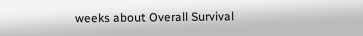weeks about Overall Survival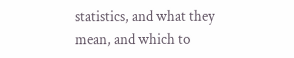statistics, and what they mean, and which to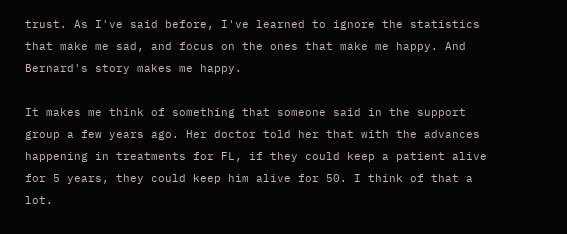trust. As I've said before, I've learned to ignore the statistics that make me sad, and focus on the ones that make me happy. And Bernard's story makes me happy.

It makes me think of something that someone said in the support group a few years ago. Her doctor told her that with the advances happening in treatments for FL, if they could keep a patient alive for 5 years, they could keep him alive for 50. I think of that a lot.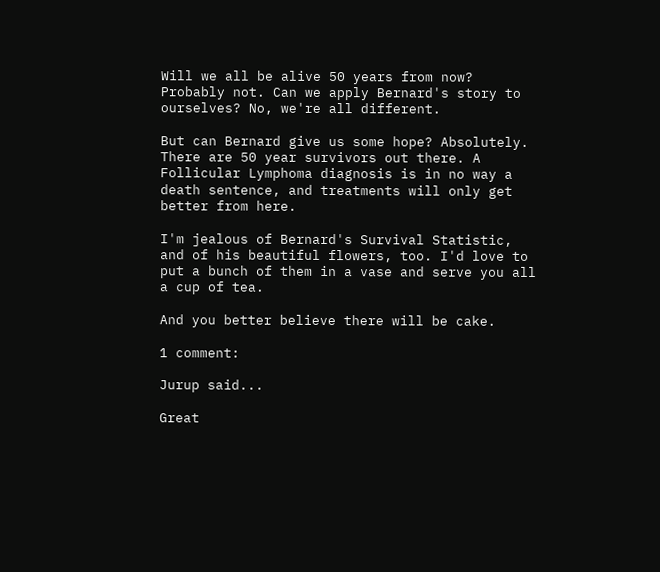Will we all be alive 50 years from now? Probably not. Can we apply Bernard's story to ourselves? No, we're all different.

But can Bernard give us some hope? Absolutely. There are 50 year survivors out there. A Follicular Lymphoma diagnosis is in no way a death sentence, and treatments will only get better from here.

I'm jealous of Bernard's Survival Statistic, and of his beautiful flowers, too. I'd love to put a bunch of them in a vase and serve you all a cup of tea.

And you better believe there will be cake.

1 comment:

Jurup said...

Great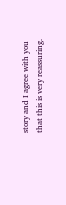story and I agree with you that this is very reassuring.